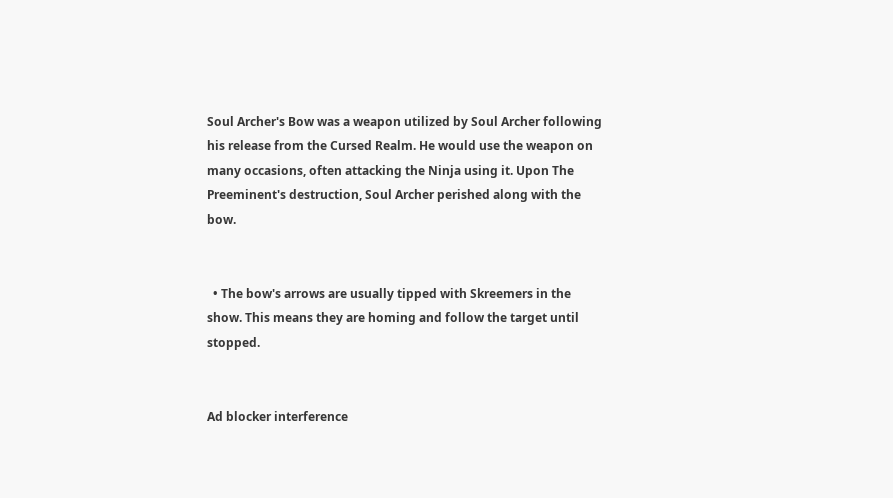Soul Archer's Bow was a weapon utilized by Soul Archer following his release from the Cursed Realm. He would use the weapon on many occasions, often attacking the Ninja using it. Upon The Preeminent's destruction, Soul Archer perished along with the bow.


  • The bow's arrows are usually tipped with Skreemers in the show. This means they are homing and follow the target until stopped.


Ad blocker interference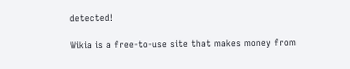detected!

Wikia is a free-to-use site that makes money from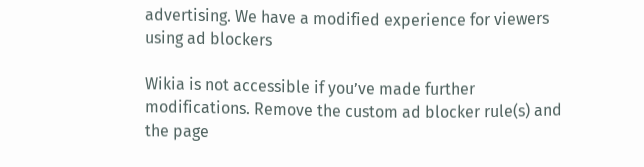advertising. We have a modified experience for viewers using ad blockers

Wikia is not accessible if you’ve made further modifications. Remove the custom ad blocker rule(s) and the page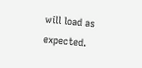will load as expected.